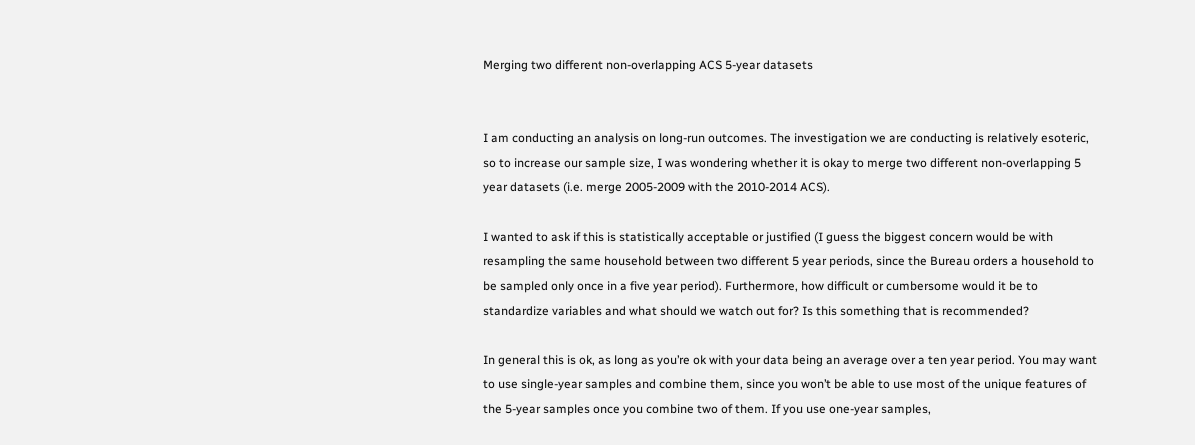Merging two different non-overlapping ACS 5-year datasets


I am conducting an analysis on long-run outcomes. The investigation we are conducting is relatively esoteric, so to increase our sample size, I was wondering whether it is okay to merge two different non-overlapping 5 year datasets (i.e. merge 2005-2009 with the 2010-2014 ACS).

I wanted to ask if this is statistically acceptable or justified (I guess the biggest concern would be with resampling the same household between two different 5 year periods, since the Bureau orders a household to be sampled only once in a five year period). Furthermore, how difficult or cumbersome would it be to standardize variables and what should we watch out for? Is this something that is recommended?

In general this is ok, as long as you’re ok with your data being an average over a ten year period. You may want to use single-year samples and combine them, since you won’t be able to use most of the unique features of the 5-year samples once you combine two of them. If you use one-year samples,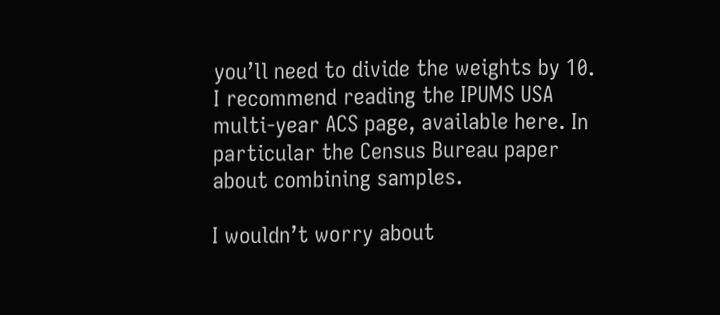you’ll need to divide the weights by 10. I recommend reading the IPUMS USA multi-year ACS page, available here. In particular the Census Bureau paper about combining samples.

I wouldn’t worry about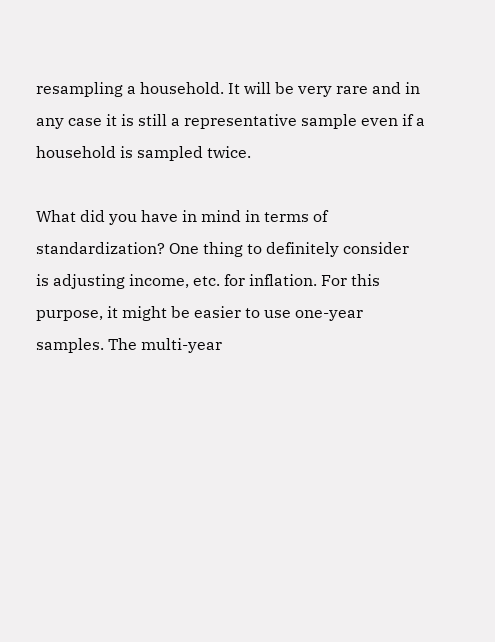resampling a household. It will be very rare and in any case it is still a representative sample even if a household is sampled twice.

What did you have in mind in terms of standardization? One thing to definitely consider is adjusting income, etc. for inflation. For this purpose, it might be easier to use one-year samples. The multi-year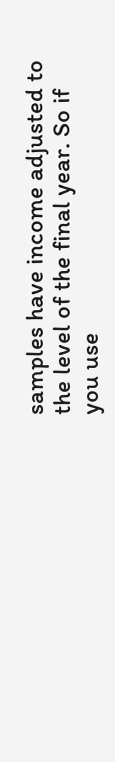samples have income adjusted to the level of the final year. So if you use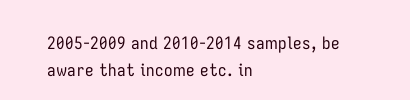2005-2009 and 2010-2014 samples, be aware that income etc. in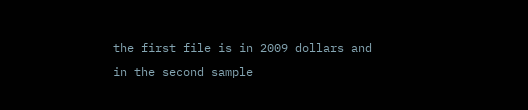the first file is in 2009 dollars and in the second sample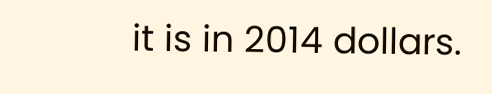it is in 2014 dollars.